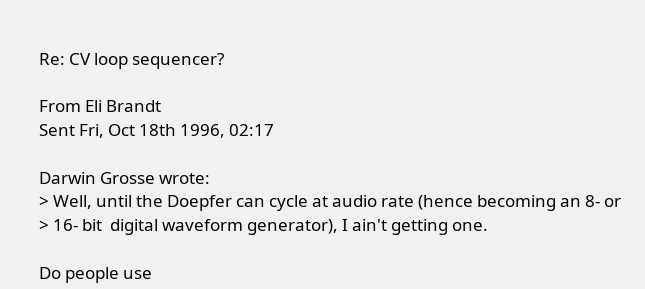Re: CV loop sequencer?

From Eli Brandt
Sent Fri, Oct 18th 1996, 02:17

Darwin Grosse wrote:
> Well, until the Doepfer can cycle at audio rate (hence becoming an 8- or
> 16- bit  digital waveform generator), I ain't getting one.

Do people use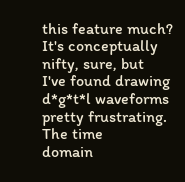this feature much?  It's conceptually nifty, sure, but
I've found drawing d*g*t*l waveforms pretty frustrating.  The time
domain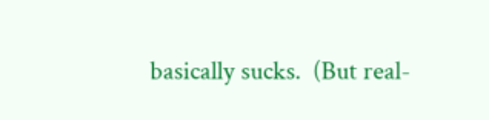basically sucks.  (But real-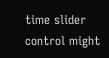time slider control might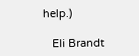help.)

   Eli Brandt